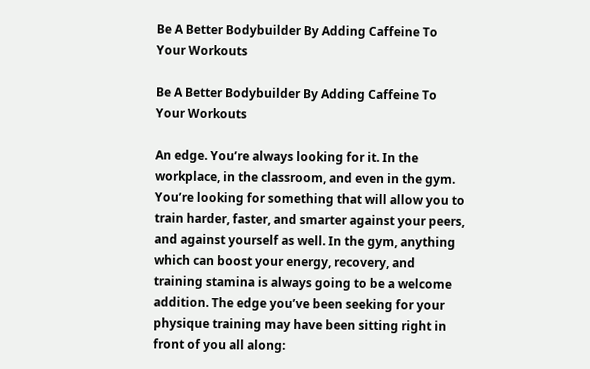Be A Better Bodybuilder By Adding Caffeine To Your Workouts

Be A Better Bodybuilder By Adding Caffeine To Your Workouts

An edge. You’re always looking for it. In the workplace, in the classroom, and even in the gym. You’re looking for something that will allow you to train harder, faster, and smarter against your peers, and against yourself as well. In the gym, anything which can boost your energy, recovery, and training stamina is always going to be a welcome addition. The edge you’ve been seeking for your physique training may have been sitting right in front of you all along: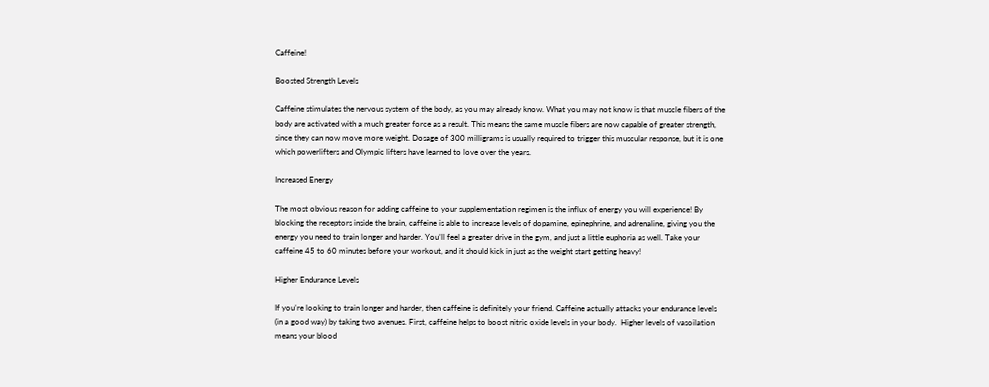Caffeine!

Boosted Strength Levels

Caffeine stimulates the nervous system of the body, as you may already know. What you may not know is that muscle fibers of the body are activated with a much greater force as a result. This means the same muscle fibers are now capable of greater strength, since they can now move more weight. Dosage of 300 milligrams is usually required to trigger this muscular response, but it is one which powerlifters and Olympic lifters have learned to love over the years.

Increased Energy

The most obvious reason for adding caffeine to your supplementation regimen is the influx of energy you will experience! By blocking the receptors inside the brain, caffeine is able to increase levels of dopamine, epinephrine, and adrenaline, giving you the energy you need to train longer and harder. You’ll feel a greater drive in the gym, and just a little euphoria as well. Take your caffeine 45 to 60 minutes before your workout, and it should kick in just as the weight start getting heavy!

Higher Endurance Levels

If you’re looking to train longer and harder, then caffeine is definitely your friend. Caffeine actually attacks your endurance levels (in a good way) by taking two avenues. First, caffeine helps to boost nitric oxide levels in your body.  Higher levels of vasoilation means your blood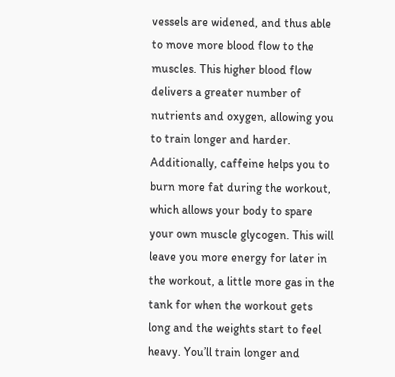vessels are widened, and thus able to move more blood flow to the muscles. This higher blood flow delivers a greater number of nutrients and oxygen, allowing you to train longer and harder.  Additionally, caffeine helps you to burn more fat during the workout, which allows your body to spare your own muscle glycogen. This will leave you more energy for later in the workout, a little more gas in the tank for when the workout gets long and the weights start to feel heavy. You’ll train longer and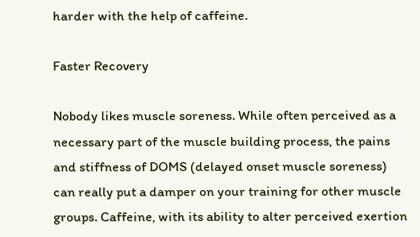harder with the help of caffeine.

Faster Recovery

Nobody likes muscle soreness. While often perceived as a necessary part of the muscle building process, the pains and stiffness of DOMS (delayed onset muscle soreness) can really put a damper on your training for other muscle groups. Caffeine, with its ability to alter perceived exertion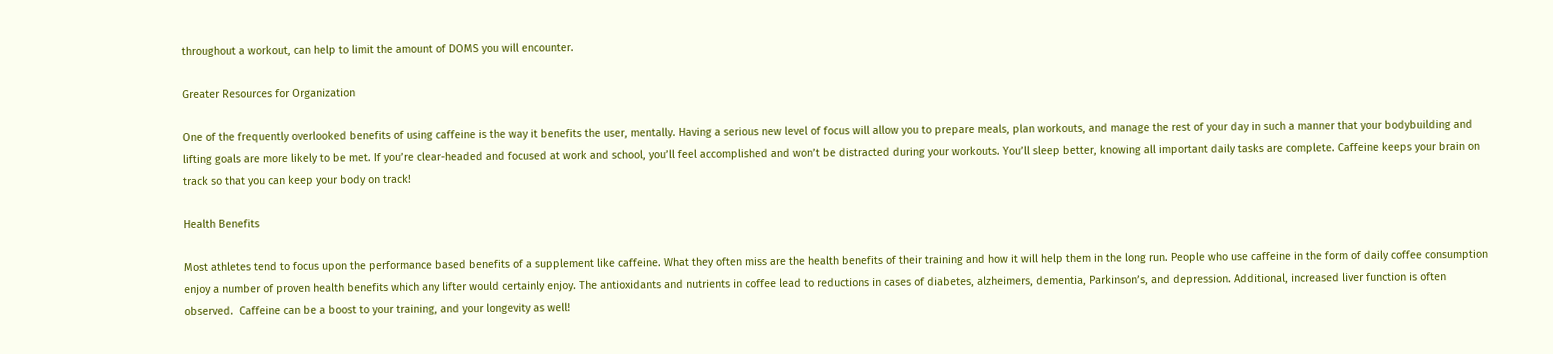throughout a workout, can help to limit the amount of DOMS you will encounter.

Greater Resources for Organization

One of the frequently overlooked benefits of using caffeine is the way it benefits the user, mentally. Having a serious new level of focus will allow you to prepare meals, plan workouts, and manage the rest of your day in such a manner that your bodybuilding and lifting goals are more likely to be met. If you’re clear-headed and focused at work and school, you’ll feel accomplished and won’t be distracted during your workouts. You’ll sleep better, knowing all important daily tasks are complete. Caffeine keeps your brain on track so that you can keep your body on track!

Health Benefits

Most athletes tend to focus upon the performance based benefits of a supplement like caffeine. What they often miss are the health benefits of their training and how it will help them in the long run. People who use caffeine in the form of daily coffee consumption enjoy a number of proven health benefits which any lifter would certainly enjoy. The antioxidants and nutrients in coffee lead to reductions in cases of diabetes, alzheimers, dementia, Parkinson’s, and depression. Additional, increased liver function is often observed.  Caffeine can be a boost to your training, and your longevity as well!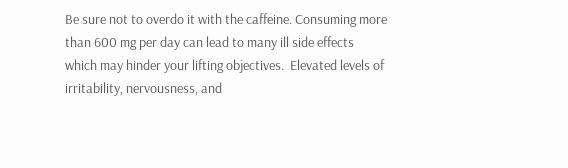Be sure not to overdo it with the caffeine. Consuming more than 600 mg per day can lead to many ill side effects which may hinder your lifting objectives.  Elevated levels of irritability, nervousness, and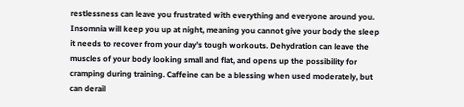restlessness can leave you frustrated with everything and everyone around you. Insomnia will keep you up at night, meaning you cannot give your body the sleep it needs to recover from your day’s tough workouts. Dehydration can leave the muscles of your body looking small and flat, and opens up the possibility for cramping during training. Caffeine can be a blessing when used moderately, but can derail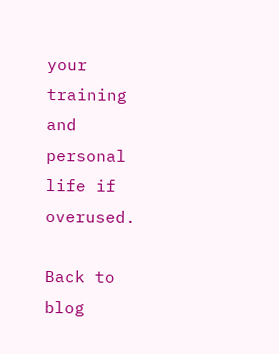your training and personal life if overused.

Back to blog